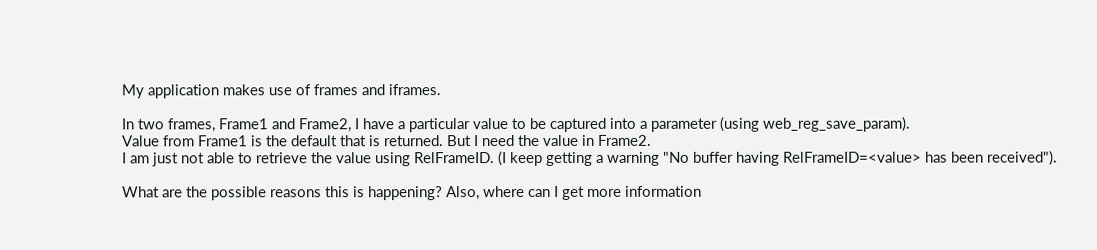My application makes use of frames and iframes.

In two frames, Frame1 and Frame2, I have a particular value to be captured into a parameter (using web_reg_save_param).
Value from Frame1 is the default that is returned. But I need the value in Frame2.
I am just not able to retrieve the value using RelFrameID. (I keep getting a warning "No buffer having RelFrameID=<value> has been received").

What are the possible reasons this is happening? Also, where can I get more information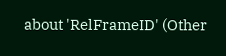about 'RelFrameID' (Other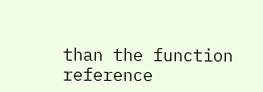than the function reference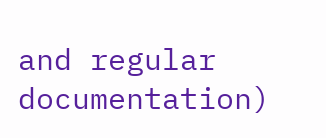and regular documentation)